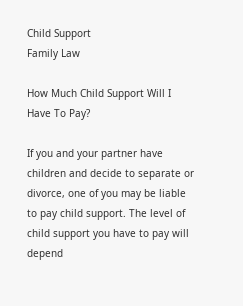Child Support
Family Law

How Much Child Support Will I Have To Pay?

If you and your partner have children and decide to separate or divorce, one of you may be liable to pay child support. The level of child support you have to pay will depend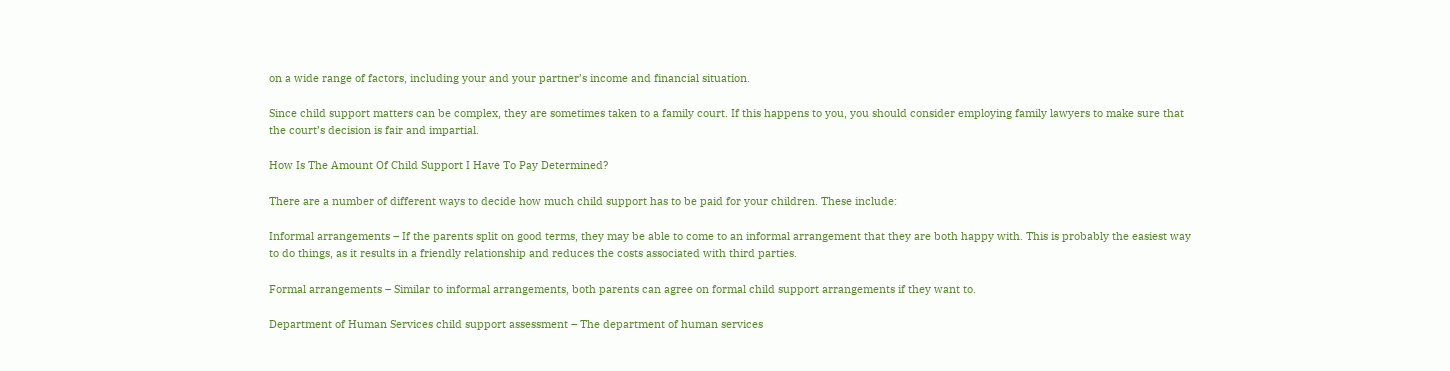on a wide range of factors, including your and your partner’s income and financial situation.

Since child support matters can be complex, they are sometimes taken to a family court. If this happens to you, you should consider employing family lawyers to make sure that the court’s decision is fair and impartial.

How Is The Amount Of Child Support I Have To Pay Determined?

There are a number of different ways to decide how much child support has to be paid for your children. These include:

Informal arrangements – If the parents split on good terms, they may be able to come to an informal arrangement that they are both happy with. This is probably the easiest way to do things, as it results in a friendly relationship and reduces the costs associated with third parties.

Formal arrangements – Similar to informal arrangements, both parents can agree on formal child support arrangements if they want to.

Department of Human Services child support assessment – The department of human services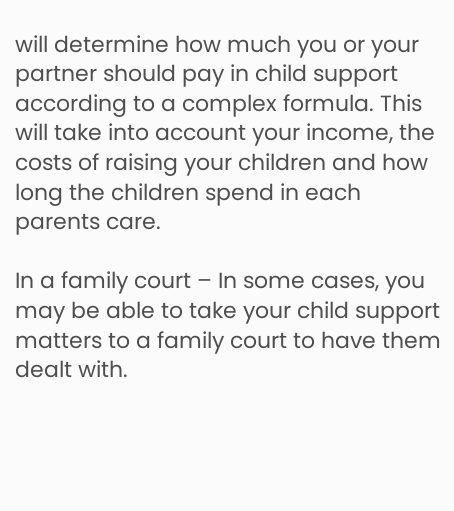will determine how much you or your partner should pay in child support according to a complex formula. This will take into account your income, the costs of raising your children and how long the children spend in each parents care.

In a family court – In some cases, you may be able to take your child support matters to a family court to have them dealt with.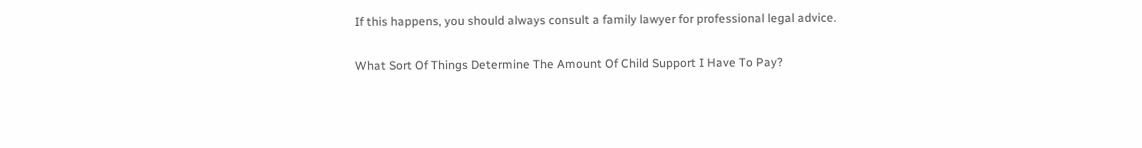If this happens, you should always consult a family lawyer for professional legal advice.

What Sort Of Things Determine The Amount Of Child Support I Have To Pay?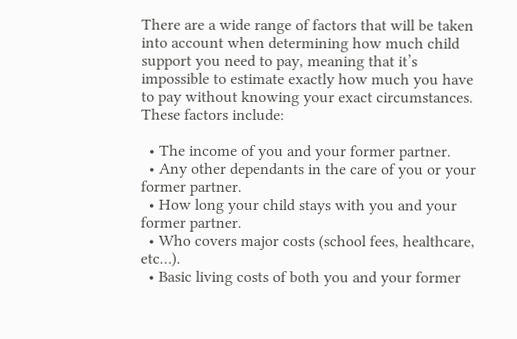There are a wide range of factors that will be taken into account when determining how much child support you need to pay, meaning that it’s impossible to estimate exactly how much you have to pay without knowing your exact circumstances. These factors include:

  • The income of you and your former partner.
  • Any other dependants in the care of you or your former partner.
  • How long your child stays with you and your former partner.
  • Who covers major costs (school fees, healthcare, etc…).
  • Basic living costs of both you and your former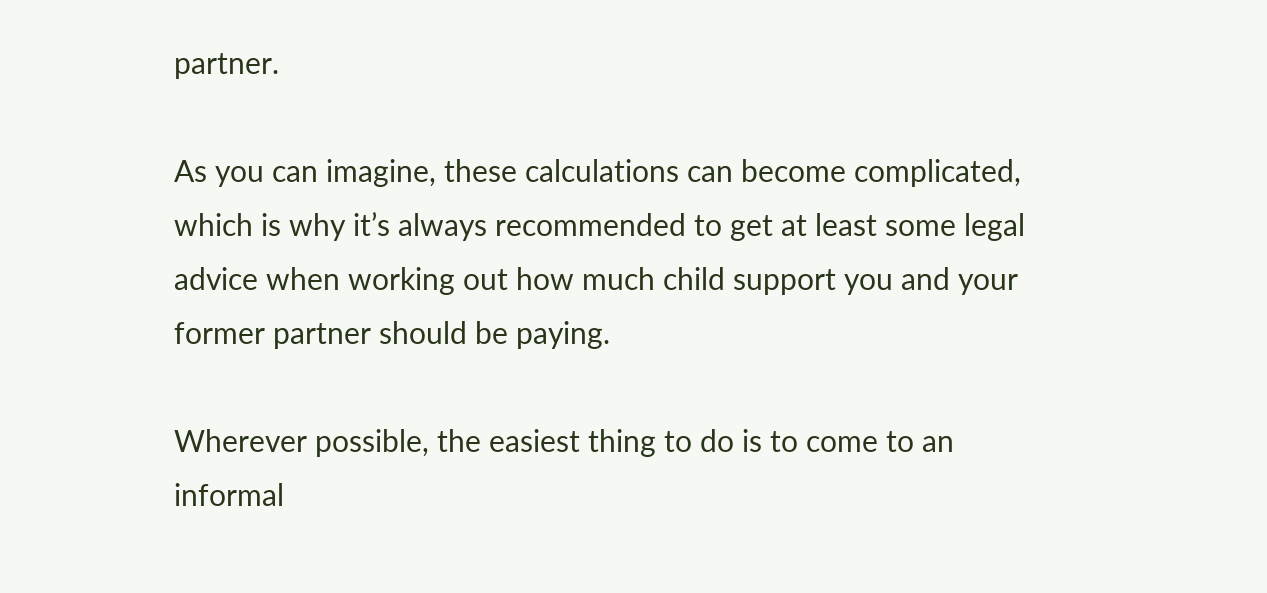partner.

As you can imagine, these calculations can become complicated, which is why it’s always recommended to get at least some legal advice when working out how much child support you and your former partner should be paying.

Wherever possible, the easiest thing to do is to come to an informal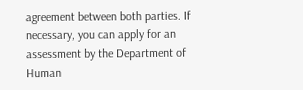agreement between both parties. If necessary, you can apply for an assessment by the Department of Human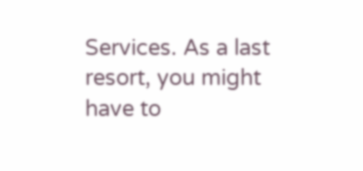Services. As a last resort, you might have to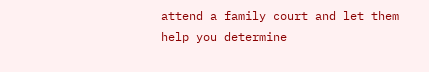attend a family court and let them help you determine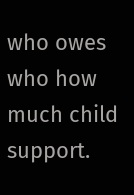who owes who how much child support.